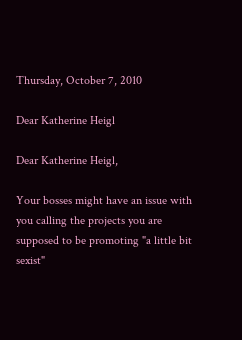Thursday, October 7, 2010

Dear Katherine Heigl

Dear Katherine Heigl,

Your bosses might have an issue with you calling the projects you are supposed to be promoting "a little bit sexist"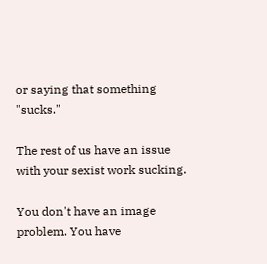or saying that something "sucks."

The rest of us have an issue with your sexist work sucking.

You don't have an image problem. You have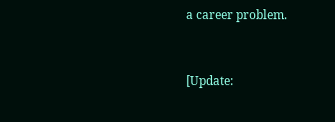a career problem.


[Update: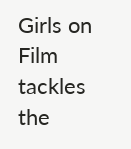Girls on Film tackles the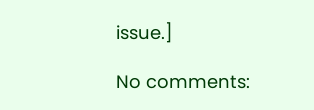issue.]

No comments: